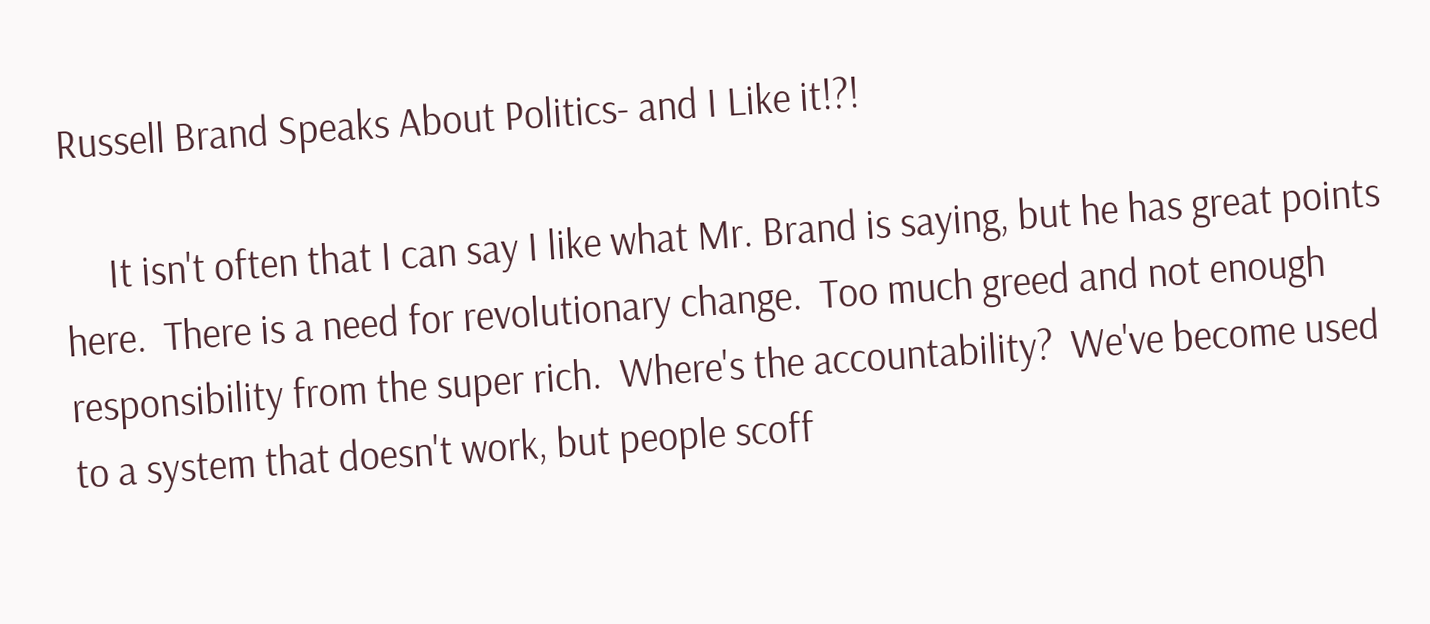Russell Brand Speaks About Politics- and I Like it!?!

     It isn't often that I can say I like what Mr. Brand is saying, but he has great points here.  There is a need for revolutionary change.  Too much greed and not enough responsibility from the super rich.  Where's the accountability?  We've become used to a system that doesn't work, but people scoff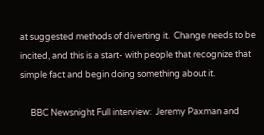at suggested methods of diverting it.  Change needs to be incited, and this is a start- with people that recognize that simple fact and begin doing something about it.

     BBC Newsnight Full interview:  Jeremy Paxman and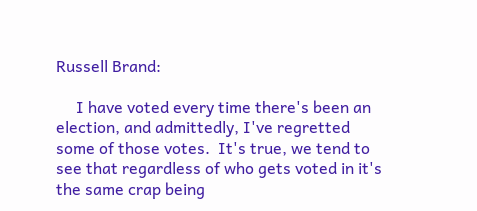Russell Brand:

     I have voted every time there's been an election, and admittedly, I've regretted some of those votes.  It's true, we tend to see that regardless of who gets voted in it's the same crap being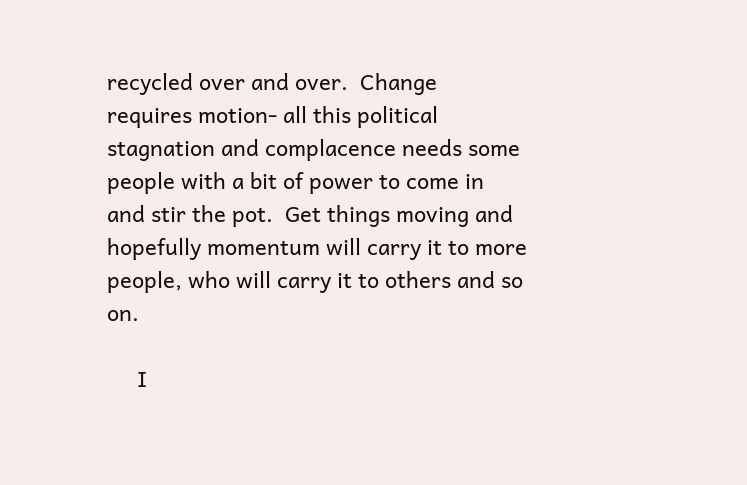recycled over and over.  Change requires motion- all this political stagnation and complacence needs some people with a bit of power to come in and stir the pot.  Get things moving and hopefully momentum will carry it to more people, who will carry it to others and so on.

     I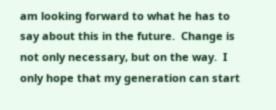am looking forward to what he has to say about this in the future.  Change is not only necessary, but on the way.  I only hope that my generation can start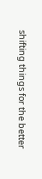shifting things for the better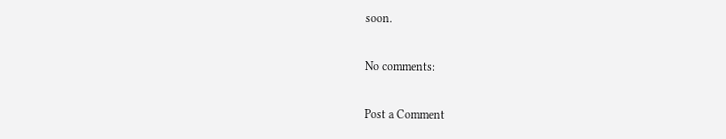soon.

No comments:

Post a Comment